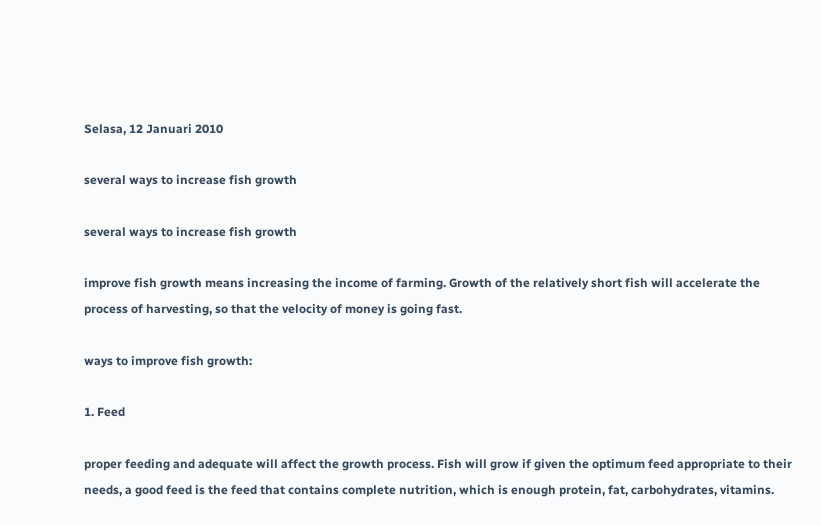Selasa, 12 Januari 2010

several ways to increase fish growth

several ways to increase fish growth

improve fish growth means increasing the income of farming. Growth of the relatively short fish will accelerate the process of harvesting, so that the velocity of money is going fast.

ways to improve fish growth:

1. Feed

proper feeding and adequate will affect the growth process. Fish will grow if given the optimum feed appropriate to their needs, a good feed is the feed that contains complete nutrition, which is enough protein, fat, carbohydrates, vitamins.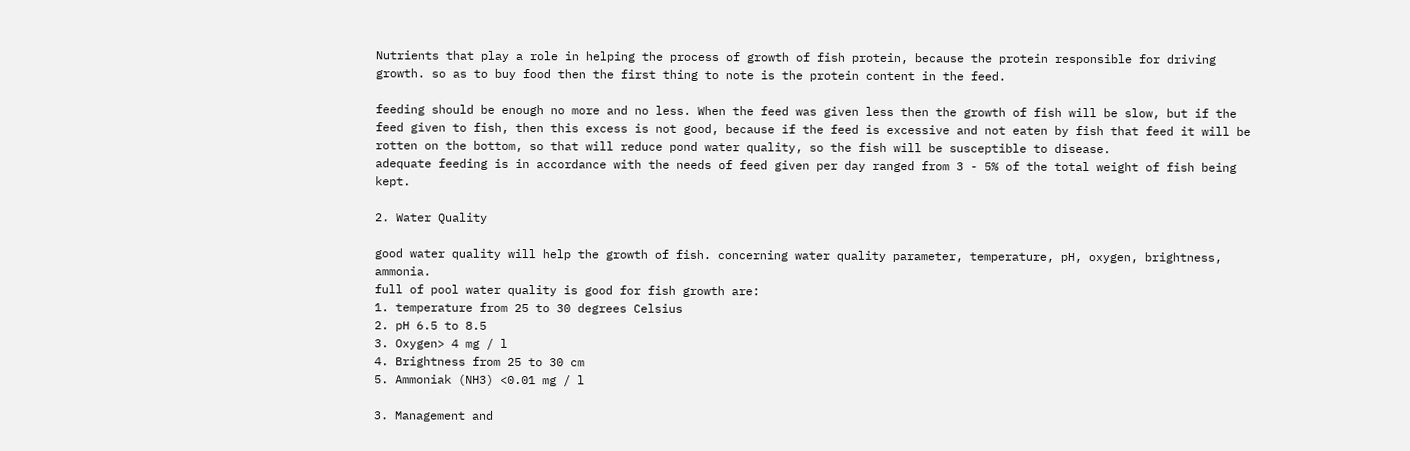Nutrients that play a role in helping the process of growth of fish protein, because the protein responsible for driving growth. so as to buy food then the first thing to note is the protein content in the feed.

feeding should be enough no more and no less. When the feed was given less then the growth of fish will be slow, but if the feed given to fish, then this excess is not good, because if the feed is excessive and not eaten by fish that feed it will be rotten on the bottom, so that will reduce pond water quality, so the fish will be susceptible to disease.
adequate feeding is in accordance with the needs of feed given per day ranged from 3 - 5% of the total weight of fish being kept.

2. Water Quality

good water quality will help the growth of fish. concerning water quality parameter, temperature, pH, oxygen, brightness, ammonia.
full of pool water quality is good for fish growth are:
1. temperature from 25 to 30 degrees Celsius
2. pH 6.5 to 8.5
3. Oxygen> 4 mg / l
4. Brightness from 25 to 30 cm
5. Ammoniak (NH3) <0.01 mg / l

3. Management and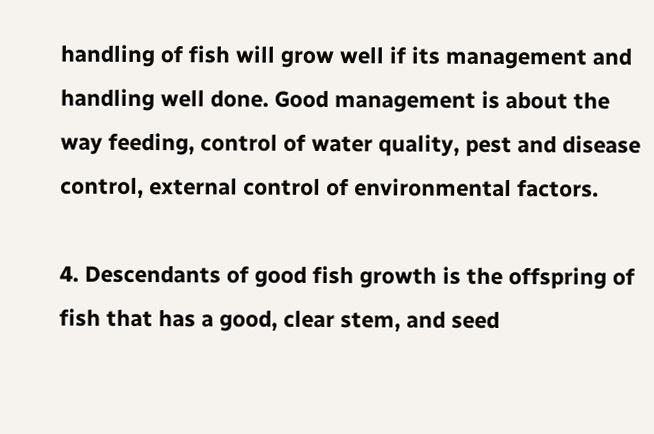handling of fish will grow well if its management and handling well done. Good management is about the way feeding, control of water quality, pest and disease control, external control of environmental factors.

4. Descendants of good fish growth is the offspring of fish that has a good, clear stem, and seed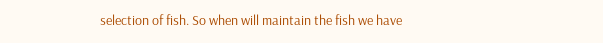selection of fish. So when will maintain the fish we have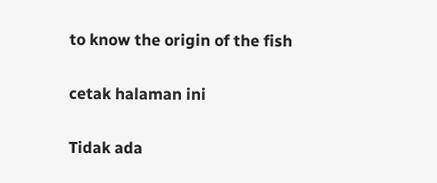to know the origin of the fish

cetak halaman ini

Tidak ada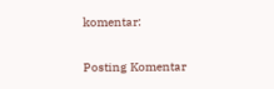komentar:

Posting Komentar